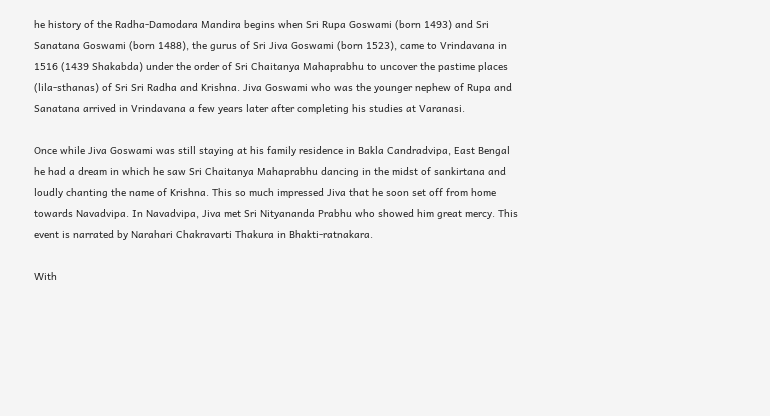he history of the Radha-Damodara Mandira begins when Sri Rupa Goswami (born 1493) and Sri Sanatana Goswami (born 1488), the gurus of Sri Jiva Goswami (born 1523), came to Vrindavana in 1516 (1439 Shakabda) under the order of Sri Chaitanya Mahaprabhu to uncover the pastime places (lila-sthanas) of Sri Sri Radha and Krishna. Jiva Goswami who was the younger nephew of Rupa and Sanatana arrived in Vrindavana a few years later after completing his studies at Varanasi.

Once while Jiva Goswami was still staying at his family residence in Bakla Candradvipa, East Bengal he had a dream in which he saw Sri Chaitanya Mahaprabhu dancing in the midst of sankirtana and loudly chanting the name of Krishna. This so much impressed Jiva that he soon set off from home towards Navadvipa. In Navadvipa, Jiva met Sri Nityananda Prabhu who showed him great mercy. This event is narrated by Narahari Chakravarti Thakura in Bhakti-ratnakara.

With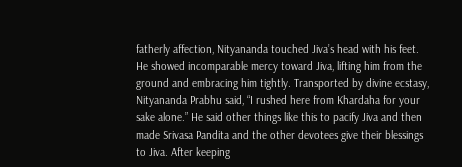fatherly affection, Nityananda touched Jiva’s head with his feet. He showed incomparable mercy toward Jiva, lifting him from the ground and embracing him tightly. Transported by divine ecstasy, Nityananda Prabhu said, “I rushed here from Khardaha for your sake alone.” He said other things like this to pacify Jiva and then made Srivasa Pandita and the other devotees give their blessings to Jiva. After keeping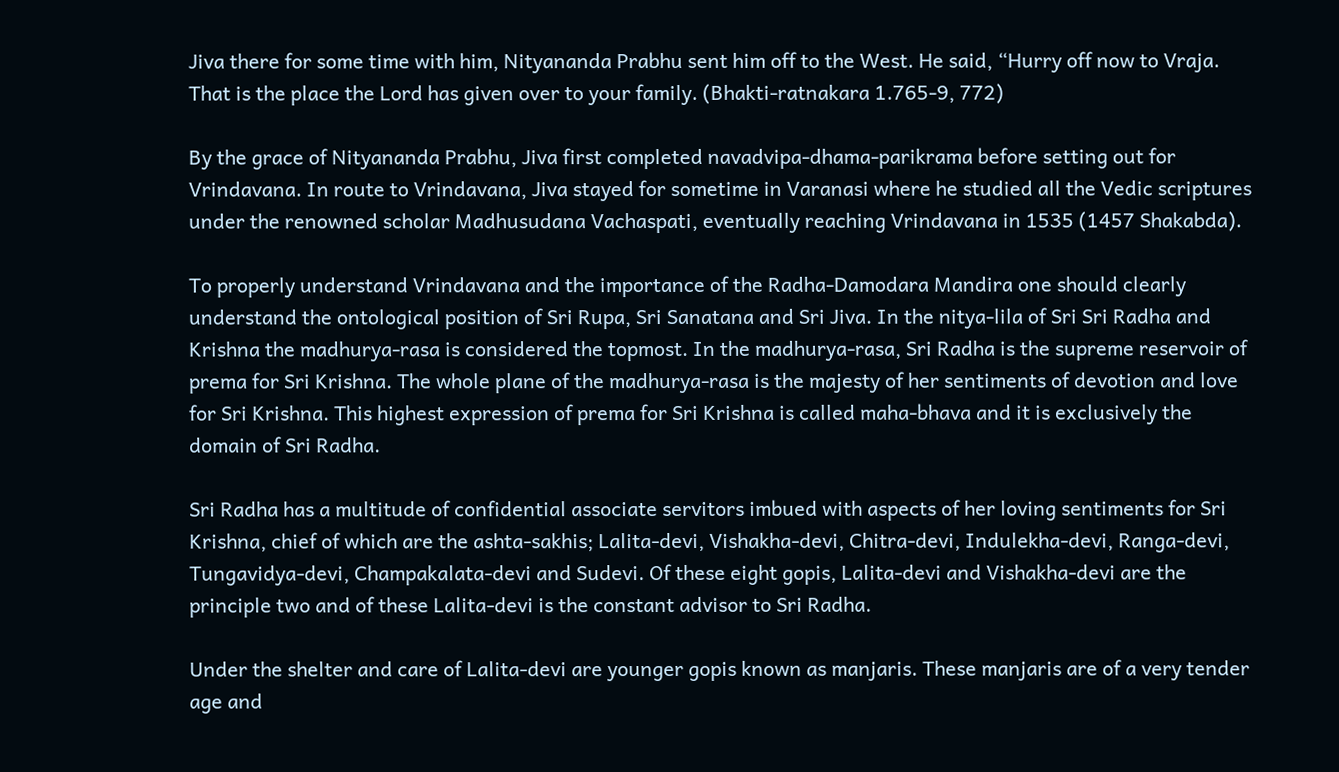Jiva there for some time with him, Nityananda Prabhu sent him off to the West. He said, “Hurry off now to Vraja. That is the place the Lord has given over to your family. (Bhakti-ratnakara 1.765-9, 772)

By the grace of Nityananda Prabhu, Jiva first completed navadvipa-dhama-parikrama before setting out for Vrindavana. In route to Vrindavana, Jiva stayed for sometime in Varanasi where he studied all the Vedic scriptures under the renowned scholar Madhusudana Vachaspati, eventually reaching Vrindavana in 1535 (1457 Shakabda).

To properly understand Vrindavana and the importance of the Radha-Damodara Mandira one should clearly understand the ontological position of Sri Rupa, Sri Sanatana and Sri Jiva. In the nitya-lila of Sri Sri Radha and Krishna the madhurya-rasa is considered the topmost. In the madhurya-rasa, Sri Radha is the supreme reservoir of prema for Sri Krishna. The whole plane of the madhurya-rasa is the majesty of her sentiments of devotion and love for Sri Krishna. This highest expression of prema for Sri Krishna is called maha-bhava and it is exclusively the domain of Sri Radha.

Sri Radha has a multitude of confidential associate servitors imbued with aspects of her loving sentiments for Sri Krishna, chief of which are the ashta-sakhis; Lalita-devi, Vishakha-devi, Chitra-devi, Indulekha-devi, Ranga-devi, Tungavidya-devi, Champakalata-devi and Sudevi. Of these eight gopis, Lalita-devi and Vishakha-devi are the principle two and of these Lalita-devi is the constant advisor to Sri Radha.

Under the shelter and care of Lalita-devi are younger gopis known as manjaris. These manjaris are of a very tender age and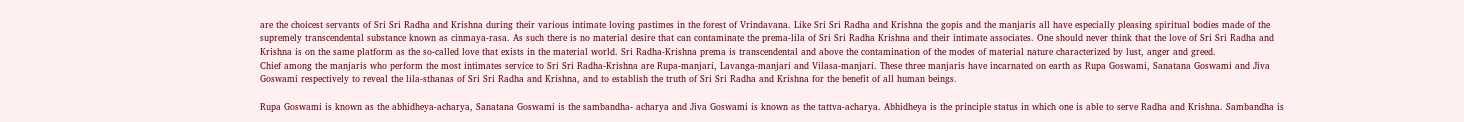are the choicest servants of Sri Sri Radha and Krishna during their various intimate loving pastimes in the forest of Vrindavana. Like Sri Sri Radha and Krishna the gopis and the manjaris all have especially pleasing spiritual bodies made of the supremely transcendental substance known as cinmaya-rasa. As such there is no material desire that can contaminate the prema-lila of Sri Sri Radha Krishna and their intimate associates. One should never think that the love of Sri Sri Radha and Krishna is on the same platform as the so-called love that exists in the material world. Sri Radha-Krishna prema is transcendental and above the contamination of the modes of material nature characterized by lust, anger and greed.
Chief among the manjaris who perform the most intimates service to Sri Sri Radha-Krishna are Rupa-manjari, Lavanga-manjari and Vilasa-manjari. These three manjaris have incarnated on earth as Rupa Goswami, Sanatana Goswami and Jiva Goswami respectively to reveal the lila-sthanas of Sri Sri Radha and Krishna, and to establish the truth of Sri Sri Radha and Krishna for the benefit of all human beings.

Rupa Goswami is known as the abhidheya-acharya, Sanatana Goswami is the sambandha- acharya and Jiva Goswami is known as the tattva-acharya. Abhidheya is the principle status in which one is able to serve Radha and Krishna. Sambandha is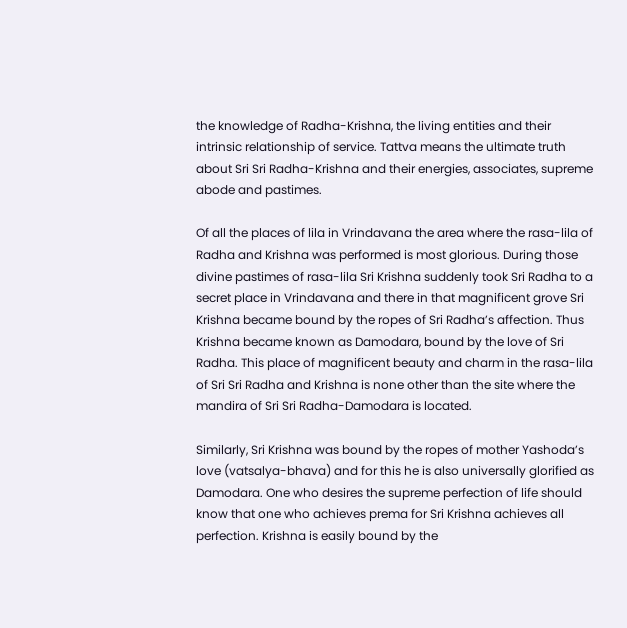the knowledge of Radha-Krishna, the living entities and their intrinsic relationship of service. Tattva means the ultimate truth about Sri Sri Radha-Krishna and their energies, associates, supreme abode and pastimes.

Of all the places of lila in Vrindavana the area where the rasa-lila of Radha and Krishna was performed is most glorious. During those divine pastimes of rasa-lila Sri Krishna suddenly took Sri Radha to a secret place in Vrindavana and there in that magnificent grove Sri Krishna became bound by the ropes of Sri Radha’s affection. Thus Krishna became known as Damodara, bound by the love of Sri Radha. This place of magnificent beauty and charm in the rasa-lila of Sri Sri Radha and Krishna is none other than the site where the mandira of Sri Sri Radha-Damodara is located.

Similarly, Sri Krishna was bound by the ropes of mother Yashoda’s love (vatsalya-bhava) and for this he is also universally glorified as Damodara. One who desires the supreme perfection of life should know that one who achieves prema for Sri Krishna achieves all perfection. Krishna is easily bound by the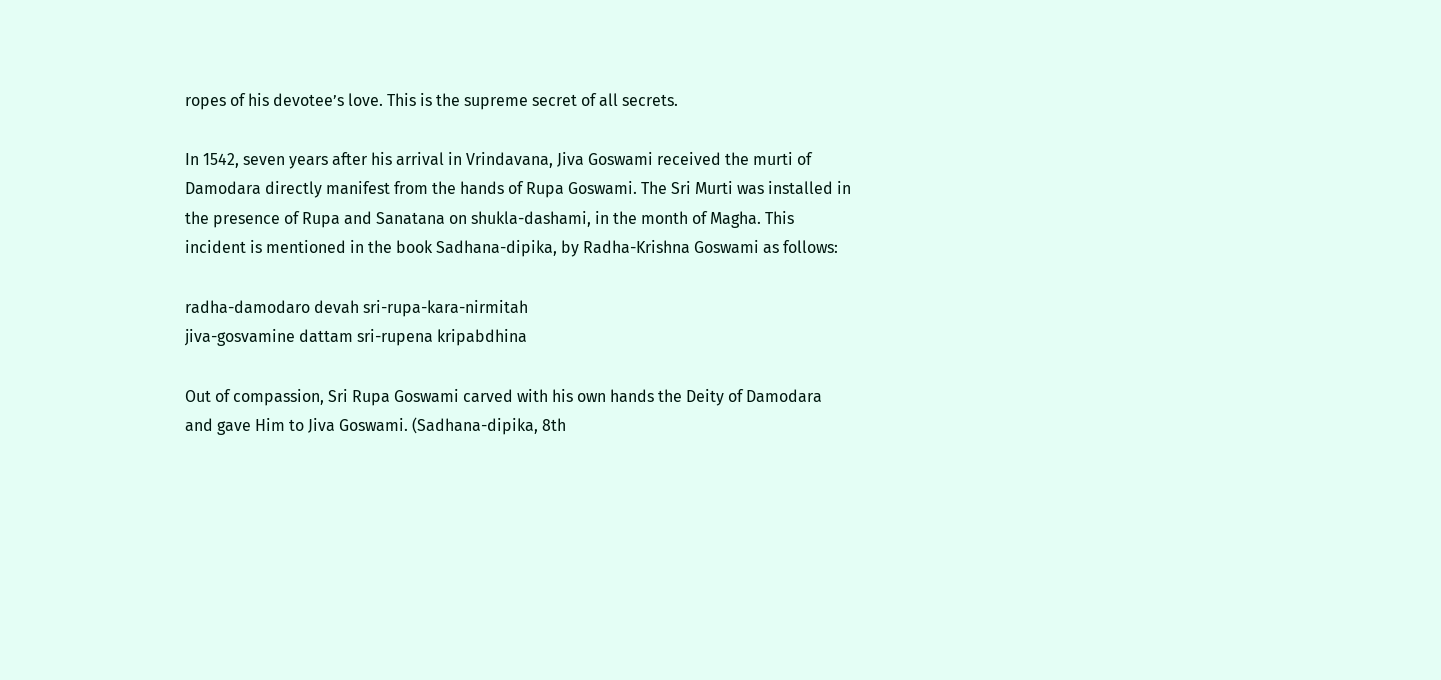ropes of his devotee’s love. This is the supreme secret of all secrets.

In 1542, seven years after his arrival in Vrindavana, Jiva Goswami received the murti of Damodara directly manifest from the hands of Rupa Goswami. The Sri Murti was installed in the presence of Rupa and Sanatana on shukla-dashami, in the month of Magha. This incident is mentioned in the book Sadhana-dipika, by Radha-Krishna Goswami as follows:

radha-damodaro devah sri-rupa-kara-nirmitah
jiva-gosvamine dattam sri-rupena kripabdhina

Out of compassion, Sri Rupa Goswami carved with his own hands the Deity of Damodara and gave Him to Jiva Goswami. (Sadhana-dipika, 8th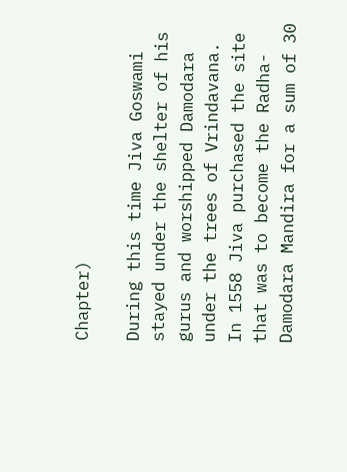Chapter)

During this time Jiva Goswami stayed under the shelter of his gurus and worshipped Damodara under the trees of Vrindavana. In 1558 Jiva purchased the site that was to become the Radha-Damodara Mandira for a sum of 30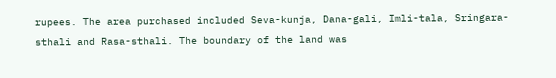rupees. The area purchased included Seva-kunja, Dana-gali, Imli-tala, Sringara-sthali and Rasa-sthali. The boundary of the land was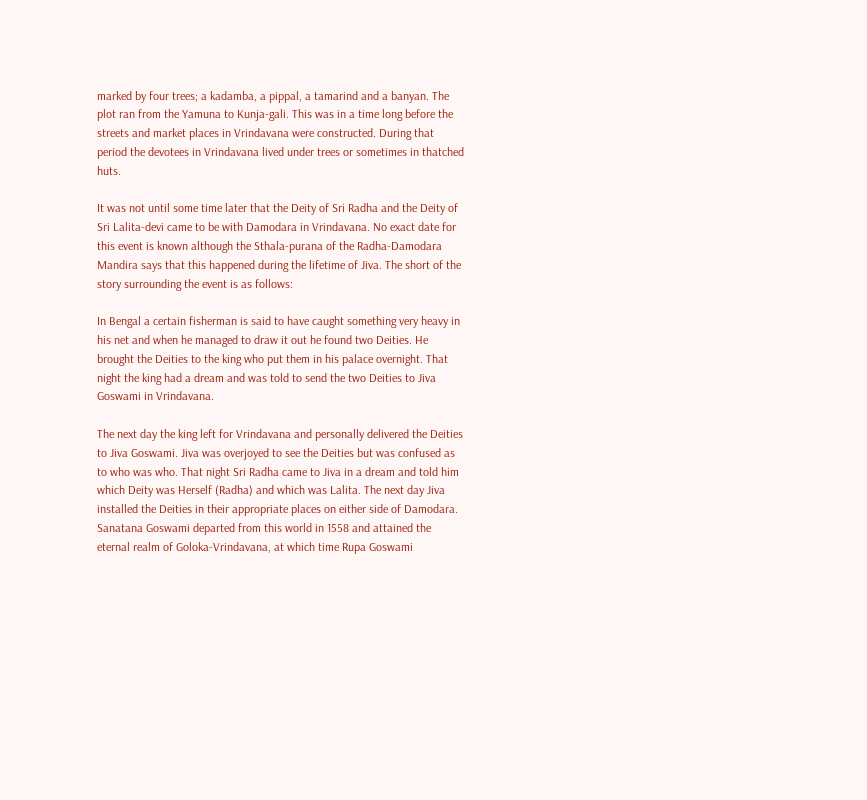marked by four trees; a kadamba, a pippal, a tamarind and a banyan. The plot ran from the Yamuna to Kunja-gali. This was in a time long before the streets and market places in Vrindavana were constructed. During that period the devotees in Vrindavana lived under trees or sometimes in thatched huts.

It was not until some time later that the Deity of Sri Radha and the Deity of Sri Lalita-devi came to be with Damodara in Vrindavana. No exact date for this event is known although the Sthala-purana of the Radha-Damodara Mandira says that this happened during the lifetime of Jiva. The short of the story surrounding the event is as follows:

In Bengal a certain fisherman is said to have caught something very heavy in his net and when he managed to draw it out he found two Deities. He brought the Deities to the king who put them in his palace overnight. That night the king had a dream and was told to send the two Deities to Jiva Goswami in Vrindavana.

The next day the king left for Vrindavana and personally delivered the Deities to Jiva Goswami. Jiva was overjoyed to see the Deities but was confused as to who was who. That night Sri Radha came to Jiva in a dream and told him which Deity was Herself (Radha) and which was Lalita. The next day Jiva installed the Deities in their appropriate places on either side of Damodara.
Sanatana Goswami departed from this world in 1558 and attained the eternal realm of Goloka-Vrindavana, at which time Rupa Goswami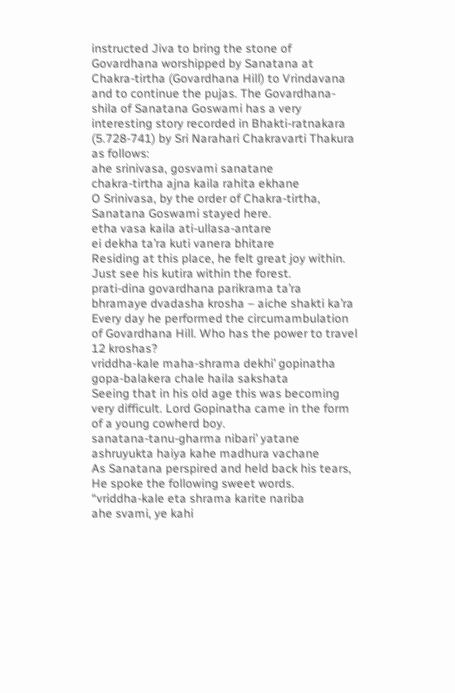instructed Jiva to bring the stone of Govardhana worshipped by Sanatana at Chakra-tirtha (Govardhana Hill) to Vrindavana and to continue the pujas. The Govardhana-shila of Sanatana Goswami has a very interesting story recorded in Bhakti-ratnakara (5.728-741) by Sri Narahari Chakravarti Thakura as follows:
ahe srinivasa, gosvami sanatane
chakra-tirtha ajna kaila rahita ekhane
O Srinivasa, by the order of Chakra-tirtha, Sanatana Goswami stayed here.
etha vasa kaila ati-ullasa-antare
ei dekha ta’ra kuti vanera bhitare
Residing at this place, he felt great joy within. Just see his kutira within the forest.
prati-dina govardhana parikrama ta’ra
bhramaye dvadasha krosha – aiche shakti ka’ra
Every day he performed the circumambulation of Govardhana Hill. Who has the power to travel 12 kroshas?
vriddha-kale maha-shrama dekhi’ gopinatha
gopa-balakera chale haila sakshata
Seeing that in his old age this was becoming very difficult. Lord Gopinatha came in the form of a young cowherd boy.
sanatana-tanu-gharma nibari’ yatane
ashruyukta haiya kahe madhura vachane
As Sanatana perspired and held back his tears, He spoke the following sweet words.
“vriddha-kale eta shrama karite nariba
ahe svami, ye kahi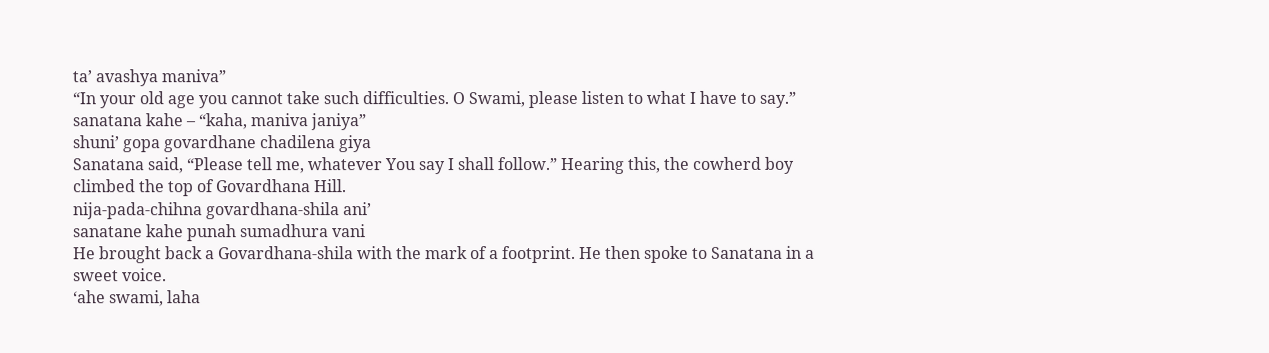ta’ avashya maniva”
“In your old age you cannot take such difficulties. O Swami, please listen to what I have to say.”
sanatana kahe – “kaha, maniva janiya”
shuni’ gopa govardhane chadilena giya
Sanatana said, “Please tell me, whatever You say I shall follow.” Hearing this, the cowherd boy climbed the top of Govardhana Hill.
nija-pada-chihna govardhana-shila ani’
sanatane kahe punah sumadhura vani
He brought back a Govardhana-shila with the mark of a footprint. He then spoke to Sanatana in a sweet voice.
‘ahe swami, laha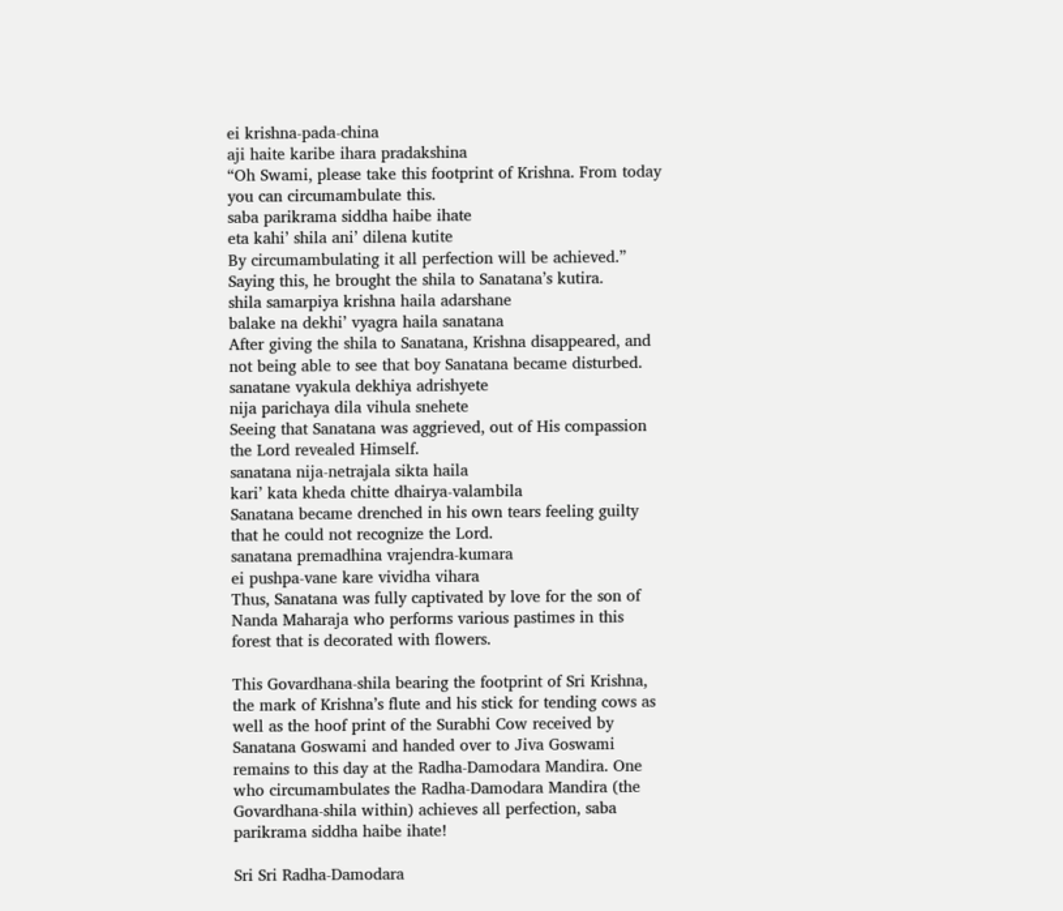ei krishna-pada-china
aji haite karibe ihara pradakshina
“Oh Swami, please take this footprint of Krishna. From today you can circumambulate this.
saba parikrama siddha haibe ihate
eta kahi’ shila ani’ dilena kutite
By circumambulating it all perfection will be achieved.” Saying this, he brought the shila to Sanatana’s kutira.
shila samarpiya krishna haila adarshane
balake na dekhi’ vyagra haila sanatana
After giving the shila to Sanatana, Krishna disappeared, and not being able to see that boy Sanatana became disturbed.
sanatane vyakula dekhiya adrishyete
nija parichaya dila vihula snehete
Seeing that Sanatana was aggrieved, out of His compassion the Lord revealed Himself.
sanatana nija-netrajala sikta haila
kari’ kata kheda chitte dhairya-valambila
Sanatana became drenched in his own tears feeling guilty that he could not recognize the Lord.
sanatana premadhina vrajendra-kumara
ei pushpa-vane kare vividha vihara
Thus, Sanatana was fully captivated by love for the son of Nanda Maharaja who performs various pastimes in this forest that is decorated with flowers.

This Govardhana-shila bearing the footprint of Sri Krishna, the mark of Krishna’s flute and his stick for tending cows as well as the hoof print of the Surabhi Cow received by Sanatana Goswami and handed over to Jiva Goswami remains to this day at the Radha-Damodara Mandira. One who circumambulates the Radha-Damodara Mandira (the Govardhana-shila within) achieves all perfection, saba parikrama siddha haibe ihate!

Sri Sri Radha-Damodara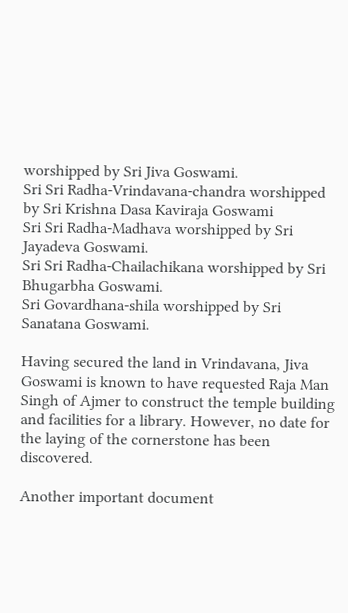worshipped by Sri Jiva Goswami.
Sri Sri Radha-Vrindavana-chandra worshipped by Sri Krishna Dasa Kaviraja Goswami
Sri Sri Radha-Madhava worshipped by Sri Jayadeva Goswami.
Sri Sri Radha-Chailachikana worshipped by Sri Bhugarbha Goswami.
Sri Govardhana-shila worshipped by Sri Sanatana Goswami.

Having secured the land in Vrindavana, Jiva Goswami is known to have requested Raja Man Singh of Ajmer to construct the temple building and facilities for a library. However, no date for the laying of the cornerstone has been discovered.

Another important document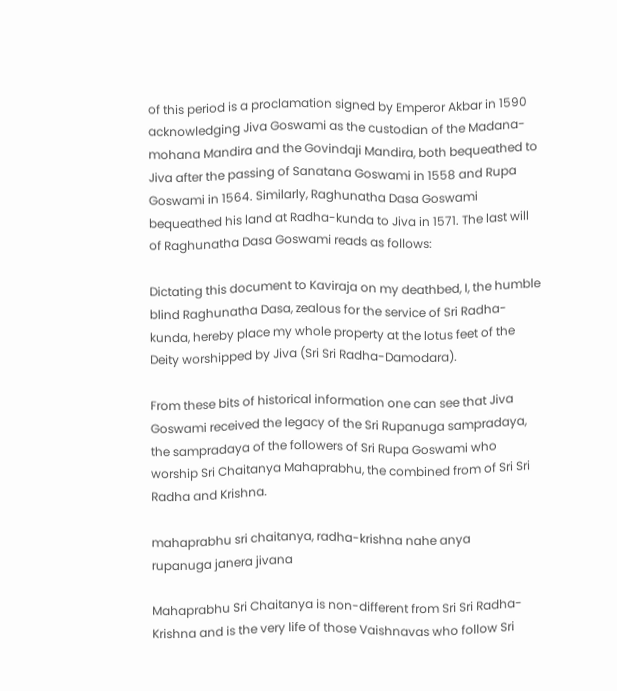of this period is a proclamation signed by Emperor Akbar in 1590 acknowledging Jiva Goswami as the custodian of the Madana-mohana Mandira and the Govindaji Mandira, both bequeathed to Jiva after the passing of Sanatana Goswami in 1558 and Rupa Goswami in 1564. Similarly, Raghunatha Dasa Goswami bequeathed his land at Radha-kunda to Jiva in 1571. The last will of Raghunatha Dasa Goswami reads as follows:

Dictating this document to Kaviraja on my deathbed, I, the humble blind Raghunatha Dasa, zealous for the service of Sri Radha-kunda, hereby place my whole property at the lotus feet of the Deity worshipped by Jiva (Sri Sri Radha-Damodara).

From these bits of historical information one can see that Jiva Goswami received the legacy of the Sri Rupanuga sampradaya, the sampradaya of the followers of Sri Rupa Goswami who worship Sri Chaitanya Mahaprabhu, the combined from of Sri Sri Radha and Krishna.

mahaprabhu sri chaitanya, radha-krishna nahe anya
rupanuga janera jivana

Mahaprabhu Sri Chaitanya is non-different from Sri Sri Radha-Krishna and is the very life of those Vaishnavas who follow Sri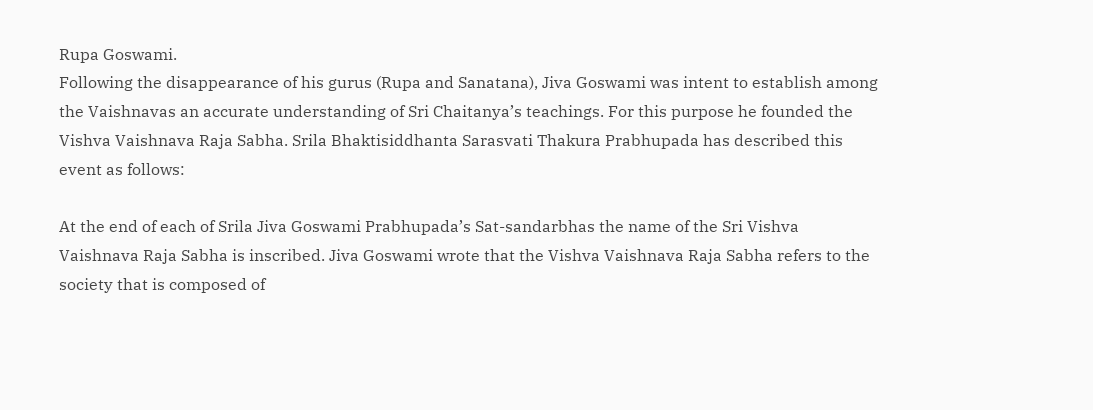Rupa Goswami.
Following the disappearance of his gurus (Rupa and Sanatana), Jiva Goswami was intent to establish among the Vaishnavas an accurate understanding of Sri Chaitanya’s teachings. For this purpose he founded the Vishva Vaishnava Raja Sabha. Srila Bhaktisiddhanta Sarasvati Thakura Prabhupada has described this event as follows:

At the end of each of Srila Jiva Goswami Prabhupada’s Sat-sandarbhas the name of the Sri Vishva Vaishnava Raja Sabha is inscribed. Jiva Goswami wrote that the Vishva Vaishnava Raja Sabha refers to the society that is composed of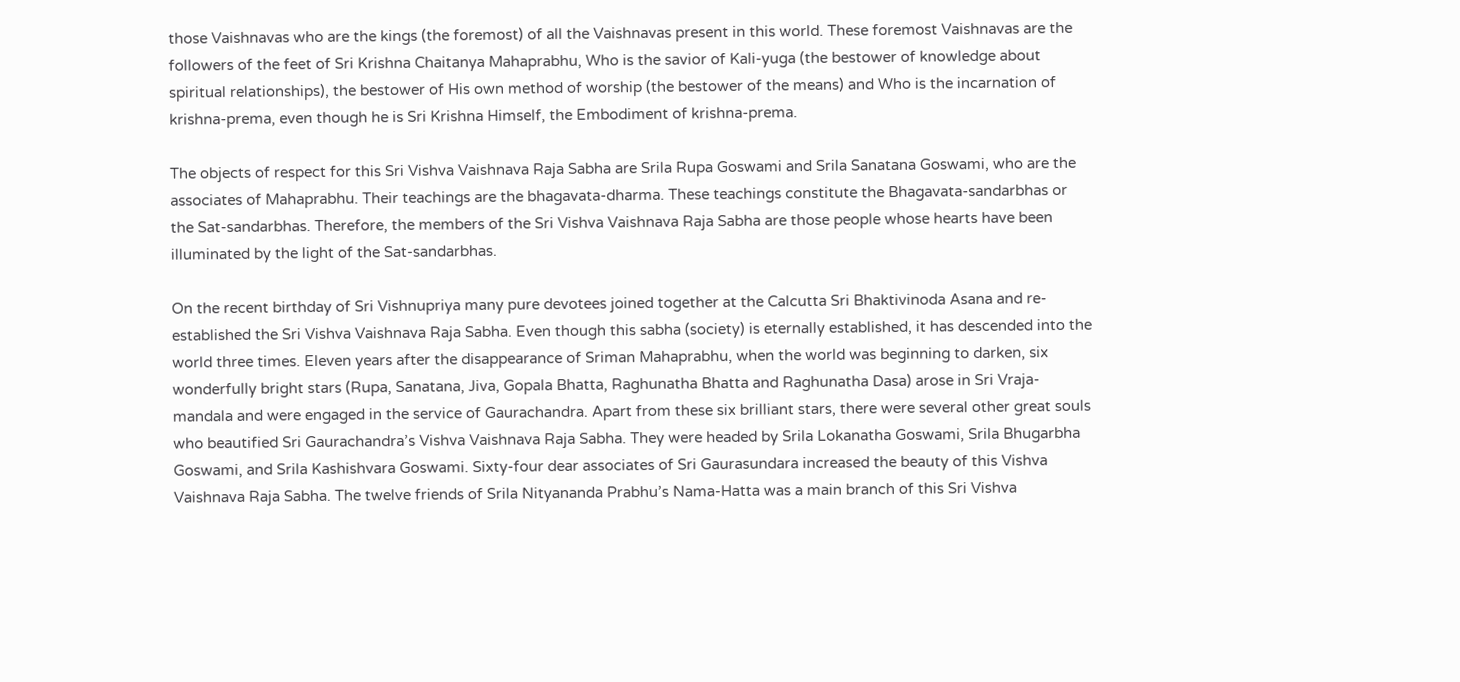those Vaishnavas who are the kings (the foremost) of all the Vaishnavas present in this world. These foremost Vaishnavas are the followers of the feet of Sri Krishna Chaitanya Mahaprabhu, Who is the savior of Kali-yuga (the bestower of knowledge about spiritual relationships), the bestower of His own method of worship (the bestower of the means) and Who is the incarnation of krishna-prema, even though he is Sri Krishna Himself, the Embodiment of krishna-prema.

The objects of respect for this Sri Vishva Vaishnava Raja Sabha are Srila Rupa Goswami and Srila Sanatana Goswami, who are the associates of Mahaprabhu. Their teachings are the bhagavata-dharma. These teachings constitute the Bhagavata-sandarbhas or the Sat-sandarbhas. Therefore, the members of the Sri Vishva Vaishnava Raja Sabha are those people whose hearts have been illuminated by the light of the Sat-sandarbhas.

On the recent birthday of Sri Vishnupriya many pure devotees joined together at the Calcutta Sri Bhaktivinoda Asana and re-established the Sri Vishva Vaishnava Raja Sabha. Even though this sabha (society) is eternally established, it has descended into the world three times. Eleven years after the disappearance of Sriman Mahaprabhu, when the world was beginning to darken, six wonderfully bright stars (Rupa, Sanatana, Jiva, Gopala Bhatta, Raghunatha Bhatta and Raghunatha Dasa) arose in Sri Vraja-mandala and were engaged in the service of Gaurachandra. Apart from these six brilliant stars, there were several other great souls who beautified Sri Gaurachandra’s Vishva Vaishnava Raja Sabha. They were headed by Srila Lokanatha Goswami, Srila Bhugarbha Goswami, and Srila Kashishvara Goswami. Sixty-four dear associates of Sri Gaurasundara increased the beauty of this Vishva Vaishnava Raja Sabha. The twelve friends of Srila Nityananda Prabhu’s Nama-Hatta was a main branch of this Sri Vishva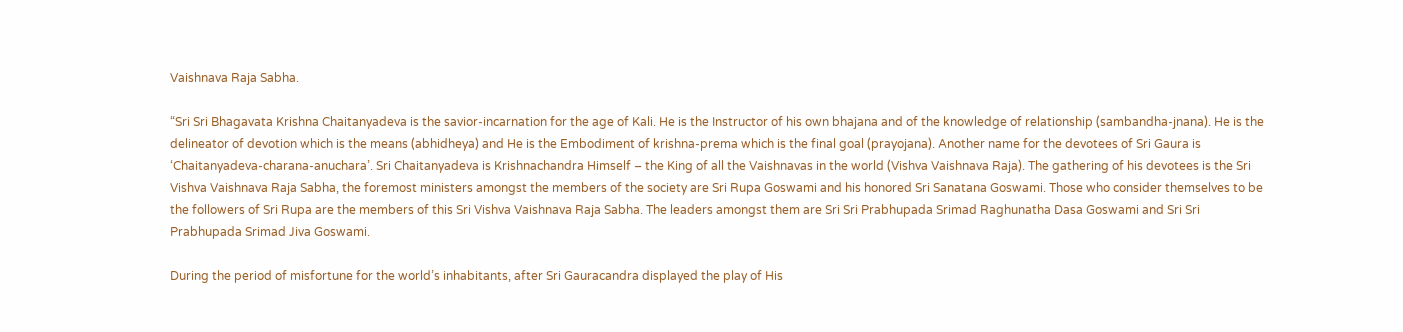Vaishnava Raja Sabha.

“Sri Sri Bhagavata Krishna Chaitanyadeva is the savior-incarnation for the age of Kali. He is the Instructor of his own bhajana and of the knowledge of relationship (sambandha-jnana). He is the delineator of devotion which is the means (abhidheya) and He is the Embodiment of krishna-prema which is the final goal (prayojana). Another name for the devotees of Sri Gaura is ‘Chaitanyadeva-charana-anuchara’. Sri Chaitanyadeva is Krishnachandra Himself – the King of all the Vaishnavas in the world (Vishva Vaishnava Raja). The gathering of his devotees is the Sri Vishva Vaishnava Raja Sabha, the foremost ministers amongst the members of the society are Sri Rupa Goswami and his honored Sri Sanatana Goswami. Those who consider themselves to be the followers of Sri Rupa are the members of this Sri Vishva Vaishnava Raja Sabha. The leaders amongst them are Sri Sri Prabhupada Srimad Raghunatha Dasa Goswami and Sri Sri Prabhupada Srimad Jiva Goswami.

During the period of misfortune for the world’s inhabitants, after Sri Gauracandra displayed the play of His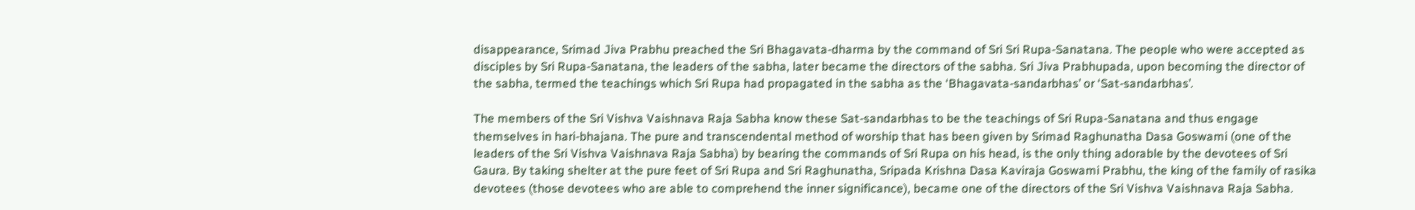disappearance, Srimad Jiva Prabhu preached the Sri Bhagavata-dharma by the command of Sri Sri Rupa-Sanatana. The people who were accepted as disciples by Sri Rupa-Sanatana, the leaders of the sabha, later became the directors of the sabha. Sri Jiva Prabhupada, upon becoming the director of the sabha, termed the teachings which Sri Rupa had propagated in the sabha as the ‘Bhagavata-sandarbhas’ or ‘Sat-sandarbhas’.

The members of the Sri Vishva Vaishnava Raja Sabha know these Sat-sandarbhas to be the teachings of Sri Rupa-Sanatana and thus engage themselves in hari-bhajana. The pure and transcendental method of worship that has been given by Srimad Raghunatha Dasa Goswami (one of the leaders of the Sri Vishva Vaishnava Raja Sabha) by bearing the commands of Sri Rupa on his head, is the only thing adorable by the devotees of Sri Gaura. By taking shelter at the pure feet of Sri Rupa and Sri Raghunatha, Sripada Krishna Dasa Kaviraja Goswami Prabhu, the king of the family of rasika devotees (those devotees who are able to comprehend the inner significance), became one of the directors of the Sri Vishva Vaishnava Raja Sabha.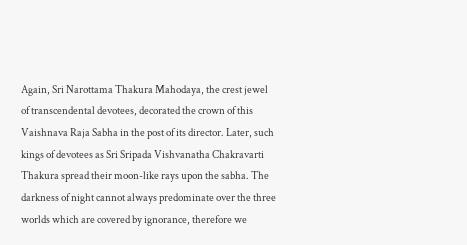Again, Sri Narottama Thakura Mahodaya, the crest jewel of transcendental devotees, decorated the crown of this Vaishnava Raja Sabha in the post of its director. Later, such kings of devotees as Sri Sripada Vishvanatha Chakravarti Thakura spread their moon-like rays upon the sabha. The darkness of night cannot always predominate over the three worlds which are covered by ignorance, therefore we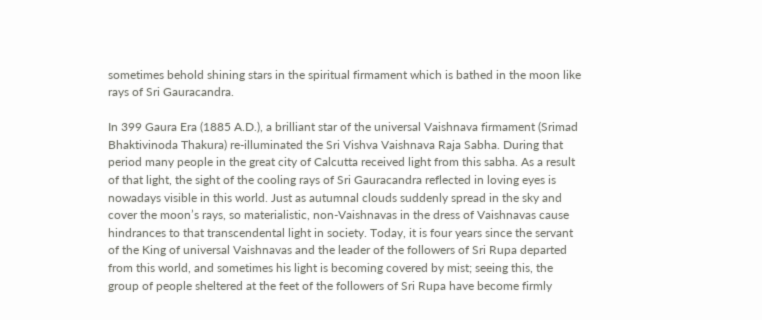sometimes behold shining stars in the spiritual firmament which is bathed in the moon like rays of Sri Gauracandra.

In 399 Gaura Era (1885 A.D.), a brilliant star of the universal Vaishnava firmament (Srimad Bhaktivinoda Thakura) re-illuminated the Sri Vishva Vaishnava Raja Sabha. During that period many people in the great city of Calcutta received light from this sabha. As a result of that light, the sight of the cooling rays of Sri Gauracandra reflected in loving eyes is nowadays visible in this world. Just as autumnal clouds suddenly spread in the sky and cover the moon’s rays, so materialistic, non-Vaishnavas in the dress of Vaishnavas cause hindrances to that transcendental light in society. Today, it is four years since the servant of the King of universal Vaishnavas and the leader of the followers of Sri Rupa departed from this world, and sometimes his light is becoming covered by mist; seeing this, the group of people sheltered at the feet of the followers of Sri Rupa have become firmly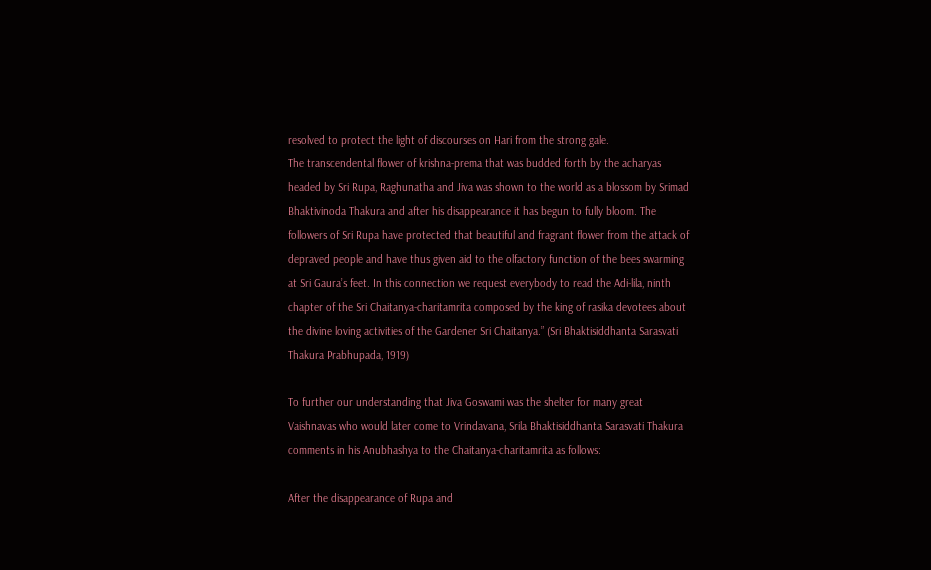resolved to protect the light of discourses on Hari from the strong gale.
The transcendental flower of krishna-prema that was budded forth by the acharyas headed by Sri Rupa, Raghunatha and Jiva was shown to the world as a blossom by Srimad Bhaktivinoda Thakura and after his disappearance it has begun to fully bloom. The followers of Sri Rupa have protected that beautiful and fragrant flower from the attack of depraved people and have thus given aid to the olfactory function of the bees swarming at Sri Gaura’s feet. In this connection we request everybody to read the Adi-lila, ninth chapter of the Sri Chaitanya-charitamrita composed by the king of rasika devotees about the divine loving activities of the Gardener Sri Chaitanya.” (Sri Bhaktisiddhanta Sarasvati Thakura Prabhupada, 1919)

To further our understanding that Jiva Goswami was the shelter for many great Vaishnavas who would later come to Vrindavana, Srila Bhaktisiddhanta Sarasvati Thakura comments in his Anubhashya to the Chaitanya-charitamrita as follows:

After the disappearance of Rupa and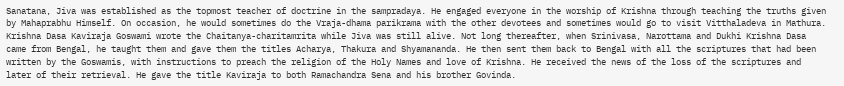Sanatana, Jiva was established as the topmost teacher of doctrine in the sampradaya. He engaged everyone in the worship of Krishna through teaching the truths given by Mahaprabhu Himself. On occasion, he would sometimes do the Vraja-dhama parikrama with the other devotees and sometimes would go to visit Vitthaladeva in Mathura. Krishna Dasa Kaviraja Goswami wrote the Chaitanya-charitamrita while Jiva was still alive. Not long thereafter, when Srinivasa, Narottama and Dukhi Krishna Dasa came from Bengal, he taught them and gave them the titles Acharya, Thakura and Shyamananda. He then sent them back to Bengal with all the scriptures that had been written by the Goswamis, with instructions to preach the religion of the Holy Names and love of Krishna. He received the news of the loss of the scriptures and later of their retrieval. He gave the title Kaviraja to both Ramachandra Sena and his brother Govinda.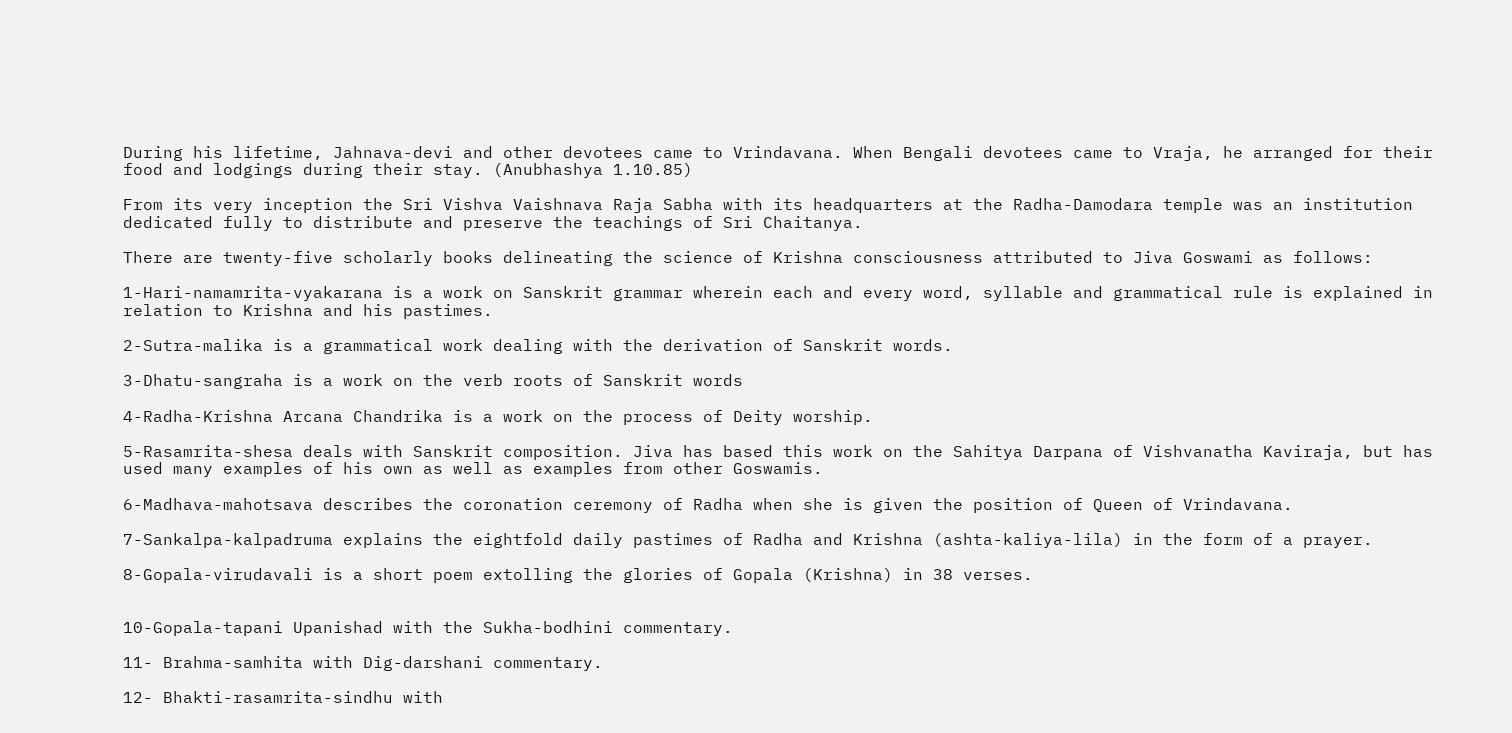During his lifetime, Jahnava-devi and other devotees came to Vrindavana. When Bengali devotees came to Vraja, he arranged for their food and lodgings during their stay. (Anubhashya 1.10.85)

From its very inception the Sri Vishva Vaishnava Raja Sabha with its headquarters at the Radha-Damodara temple was an institution dedicated fully to distribute and preserve the teachings of Sri Chaitanya.

There are twenty-five scholarly books delineating the science of Krishna consciousness attributed to Jiva Goswami as follows:

1-Hari-namamrita-vyakarana is a work on Sanskrit grammar wherein each and every word, syllable and grammatical rule is explained in relation to Krishna and his pastimes.

2-Sutra-malika is a grammatical work dealing with the derivation of Sanskrit words.

3-Dhatu-sangraha is a work on the verb roots of Sanskrit words

4-Radha-Krishna Arcana Chandrika is a work on the process of Deity worship.

5-Rasamrita-shesa deals with Sanskrit composition. Jiva has based this work on the Sahitya Darpana of Vishvanatha Kaviraja, but has used many examples of his own as well as examples from other Goswamis.

6-Madhava-mahotsava describes the coronation ceremony of Radha when she is given the position of Queen of Vrindavana.

7-Sankalpa-kalpadruma explains the eightfold daily pastimes of Radha and Krishna (ashta-kaliya-lila) in the form of a prayer.

8-Gopala-virudavali is a short poem extolling the glories of Gopala (Krishna) in 38 verses.


10-Gopala-tapani Upanishad with the Sukha-bodhini commentary.

11- Brahma-samhita with Dig-darshani commentary.

12- Bhakti-rasamrita-sindhu with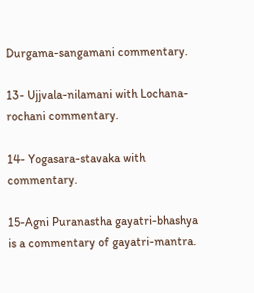Durgama-sangamani commentary.

13- Ujjvala-nilamani with Lochana-rochani commentary.

14- Yogasara-stavaka with commentary.

15-Agni Puranastha gayatri-bhashya is a commentary of gayatri-mantra.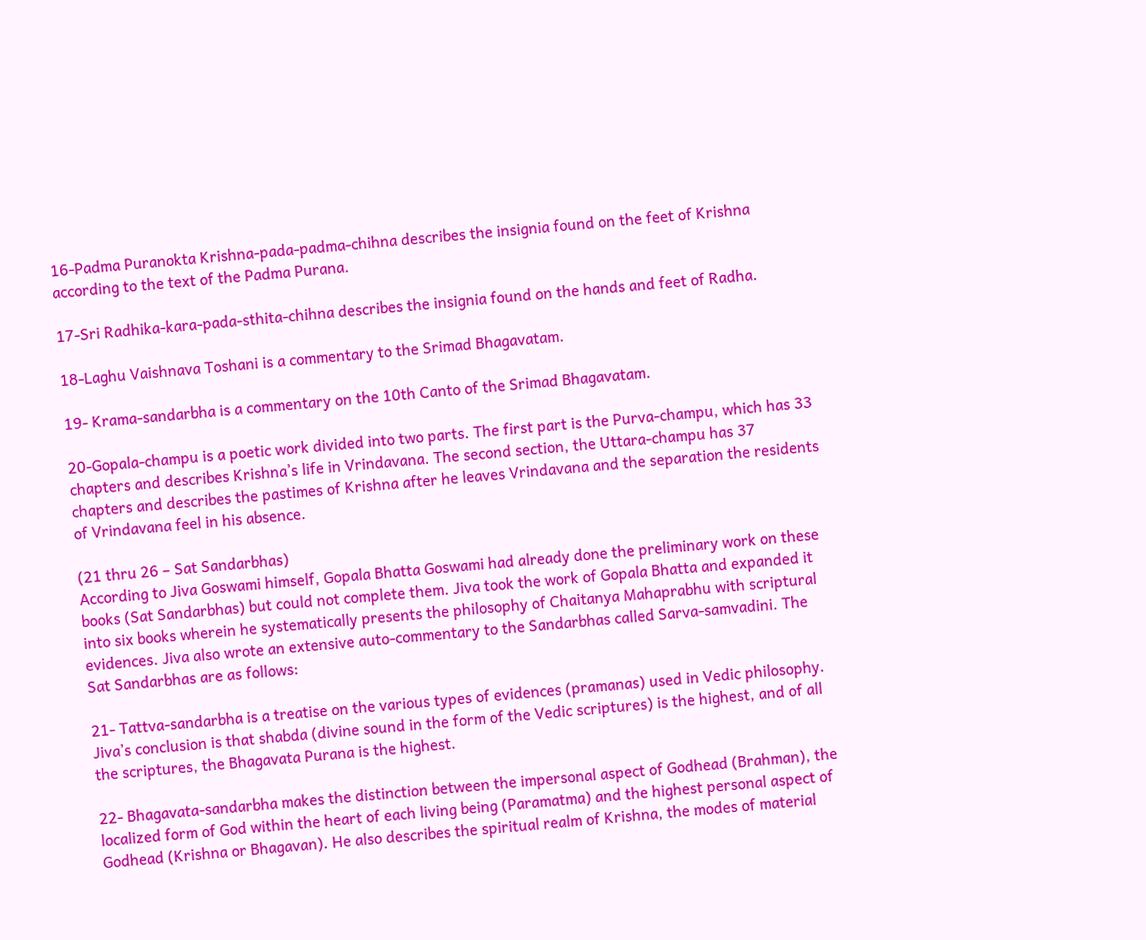16-Padma Puranokta Krishna-pada-padma-chihna describes the insignia found on the feet of Krishna according to the text of the Padma Purana.

17-Sri Radhika-kara-pada-sthita-chihna describes the insignia found on the hands and feet of Radha.

18-Laghu Vaishnava Toshani is a commentary to the Srimad Bhagavatam.

19- Krama-sandarbha is a commentary on the 10th Canto of the Srimad Bhagavatam.

20-Gopala-champu is a poetic work divided into two parts. The first part is the Purva-champu, which has 33 chapters and describes Krishna’s life in Vrindavana. The second section, the Uttara-champu has 37 chapters and describes the pastimes of Krishna after he leaves Vrindavana and the separation the residents of Vrindavana feel in his absence.

(21 thru 26 – Sat Sandarbhas)
According to Jiva Goswami himself, Gopala Bhatta Goswami had already done the preliminary work on these books (Sat Sandarbhas) but could not complete them. Jiva took the work of Gopala Bhatta and expanded it into six books wherein he systematically presents the philosophy of Chaitanya Mahaprabhu with scriptural evidences. Jiva also wrote an extensive auto-commentary to the Sandarbhas called Sarva-samvadini. The Sat Sandarbhas are as follows:

21- Tattva-sandarbha is a treatise on the various types of evidences (pramanas) used in Vedic philosophy. Jiva’s conclusion is that shabda (divine sound in the form of the Vedic scriptures) is the highest, and of all the scriptures, the Bhagavata Purana is the highest.

22- Bhagavata-sandarbha makes the distinction between the impersonal aspect of Godhead (Brahman), the localized form of God within the heart of each living being (Paramatma) and the highest personal aspect of Godhead (Krishna or Bhagavan). He also describes the spiritual realm of Krishna, the modes of material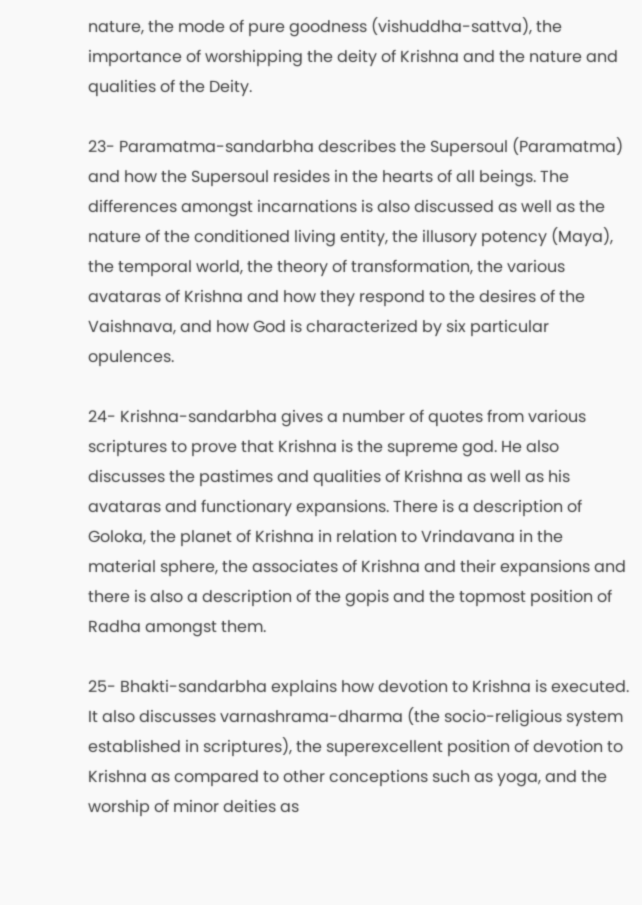nature, the mode of pure goodness (vishuddha-sattva), the importance of worshipping the deity of Krishna and the nature and qualities of the Deity.

23- Paramatma-sandarbha describes the Supersoul (Paramatma) and how the Supersoul resides in the hearts of all beings. The differences amongst incarnations is also discussed as well as the nature of the conditioned living entity, the illusory potency (Maya), the temporal world, the theory of transformation, the various avataras of Krishna and how they respond to the desires of the Vaishnava, and how God is characterized by six particular opulences.

24- Krishna-sandarbha gives a number of quotes from various scriptures to prove that Krishna is the supreme god. He also discusses the pastimes and qualities of Krishna as well as his avataras and functionary expansions. There is a description of Goloka, the planet of Krishna in relation to Vrindavana in the material sphere, the associates of Krishna and their expansions and there is also a description of the gopis and the topmost position of Radha amongst them.

25- Bhakti-sandarbha explains how devotion to Krishna is executed. It also discusses varnashrama-dharma (the socio-religious system established in scriptures), the superexcellent position of devotion to Krishna as compared to other conceptions such as yoga, and the worship of minor deities as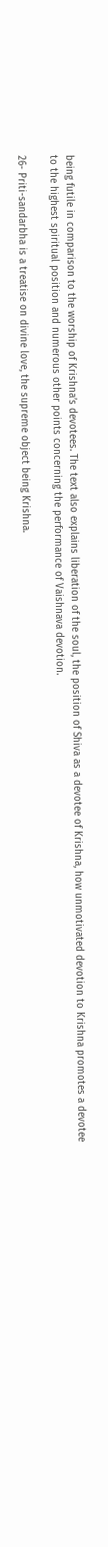being futile in comparison to the worship of Krishna’s devotees. The text also explains liberation of the soul, the position of Shiva as a devotee of Krishna, how unmotivated devotion to Krishna promotes a devotee to the highest spiritual position and numerous other points concerning the performance of Vaishnava devotion.

26- Priti-sandarbha is a treatise on divine love, the supreme object being Krishna.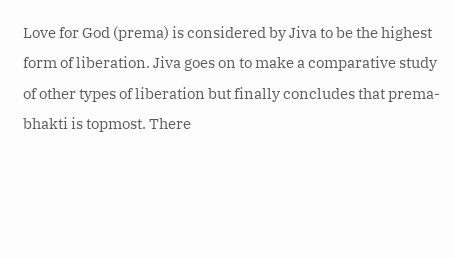Love for God (prema) is considered by Jiva to be the highest form of liberation. Jiva goes on to make a comparative study of other types of liberation but finally concludes that prema-bhakti is topmost. There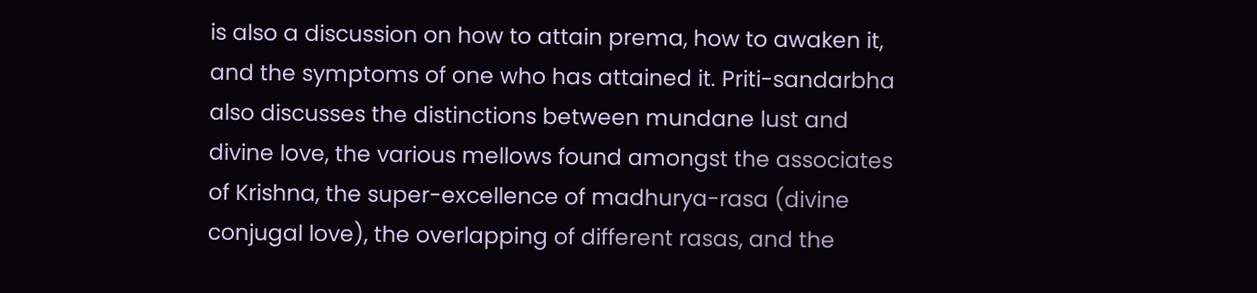is also a discussion on how to attain prema, how to awaken it, and the symptoms of one who has attained it. Priti-sandarbha also discusses the distinctions between mundane lust and divine love, the various mellows found amongst the associates of Krishna, the super-excellence of madhurya-rasa (divine conjugal love), the overlapping of different rasas, and the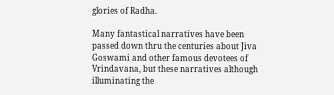glories of Radha.

Many fantastical narratives have been passed down thru the centuries about Jiva Goswami and other famous devotees of Vrindavana, but these narratives although illuminating the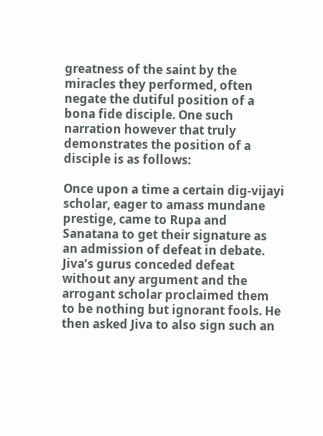greatness of the saint by the miracles they performed, often negate the dutiful position of a bona fide disciple. One such narration however that truly demonstrates the position of a disciple is as follows:

Once upon a time a certain dig-vijayi scholar, eager to amass mundane prestige, came to Rupa and Sanatana to get their signature as an admission of defeat in debate. Jiva’s gurus conceded defeat without any argument and the arrogant scholar proclaimed them to be nothing but ignorant fools. He then asked Jiva to also sign such an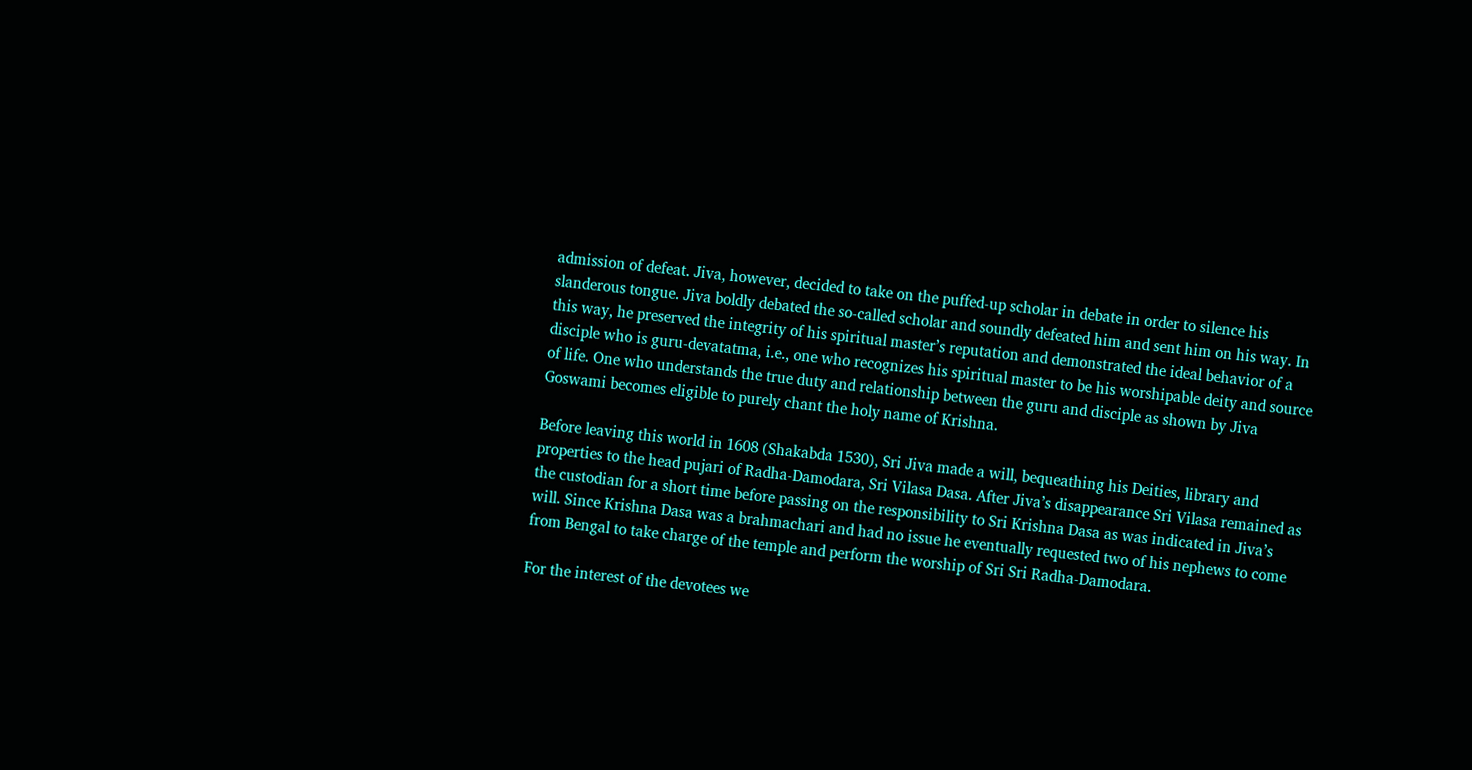admission of defeat. Jiva, however, decided to take on the puffed-up scholar in debate in order to silence his slanderous tongue. Jiva boldly debated the so-called scholar and soundly defeated him and sent him on his way. In this way, he preserved the integrity of his spiritual master’s reputation and demonstrated the ideal behavior of a disciple who is guru-devatatma, i.e., one who recognizes his spiritual master to be his worshipable deity and source of life. One who understands the true duty and relationship between the guru and disciple as shown by Jiva Goswami becomes eligible to purely chant the holy name of Krishna.

Before leaving this world in 1608 (Shakabda 1530), Sri Jiva made a will, bequeathing his Deities, library and properties to the head pujari of Radha-Damodara, Sri Vilasa Dasa. After Jiva’s disappearance Sri Vilasa remained as the custodian for a short time before passing on the responsibility to Sri Krishna Dasa as was indicated in Jiva’s will. Since Krishna Dasa was a brahmachari and had no issue he eventually requested two of his nephews to come from Bengal to take charge of the temple and perform the worship of Sri Sri Radha-Damodara.

For the interest of the devotees we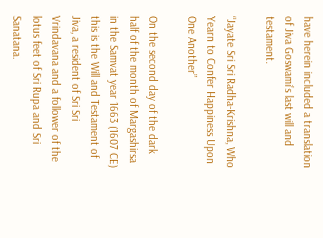have herein included a translation of Jiva Goswami’s last will and testament.

“Jayate Sri Sri Radha-Krishna, Who Yearn to Confer Happiness Upon One Another”

On the second day of the dark half of the month of Margashirsa in the Samvat year 1663 (1607 CE) this is the Will and Testament of Jiva, a resident of Sri Sri Vrindavana and a follower of the lotus feet of Sri Rupa and Sri Sanatana.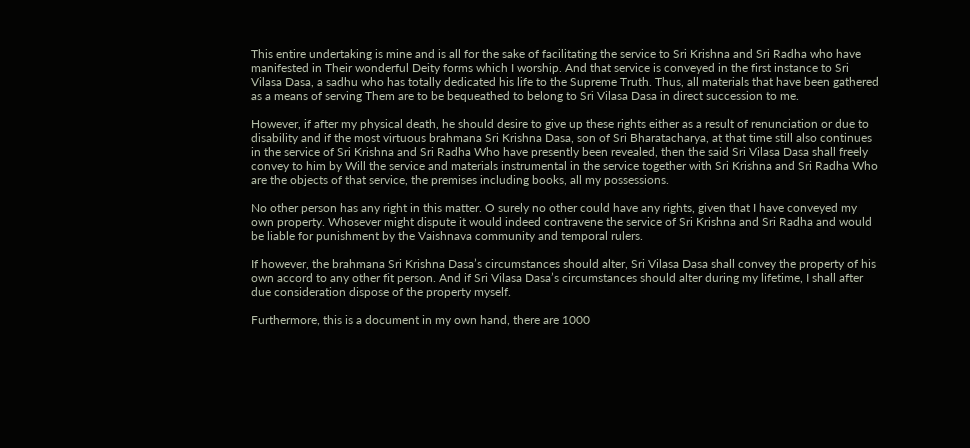This entire undertaking is mine and is all for the sake of facilitating the service to Sri Krishna and Sri Radha who have manifested in Their wonderful Deity forms which I worship. And that service is conveyed in the first instance to Sri Vilasa Dasa, a sadhu who has totally dedicated his life to the Supreme Truth. Thus, all materials that have been gathered as a means of serving Them are to be bequeathed to belong to Sri Vilasa Dasa in direct succession to me.

However, if after my physical death, he should desire to give up these rights either as a result of renunciation or due to disability and if the most virtuous brahmana Sri Krishna Dasa, son of Sri Bharatacharya, at that time still also continues in the service of Sri Krishna and Sri Radha Who have presently been revealed, then the said Sri Vilasa Dasa shall freely convey to him by Will the service and materials instrumental in the service together with Sri Krishna and Sri Radha Who are the objects of that service, the premises including books, all my possessions.

No other person has any right in this matter. O surely no other could have any rights, given that I have conveyed my own property. Whosever might dispute it would indeed contravene the service of Sri Krishna and Sri Radha and would be liable for punishment by the Vaishnava community and temporal rulers.

If however, the brahmana Sri Krishna Dasa’s circumstances should alter, Sri Vilasa Dasa shall convey the property of his own accord to any other fit person. And if Sri Vilasa Dasa’s circumstances should alter during my lifetime, I shall after due consideration dispose of the property myself.

Furthermore, this is a document in my own hand, there are 1000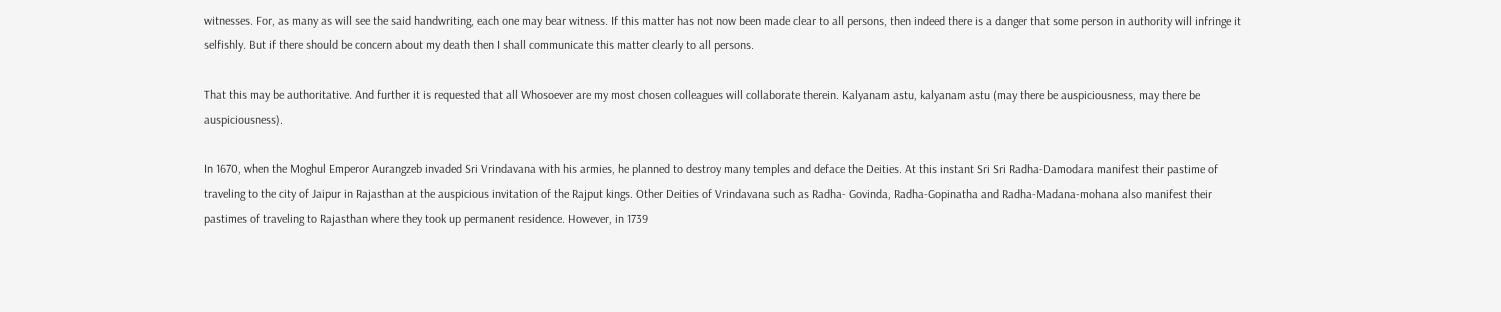witnesses. For, as many as will see the said handwriting, each one may bear witness. If this matter has not now been made clear to all persons, then indeed there is a danger that some person in authority will infringe it selfishly. But if there should be concern about my death then I shall communicate this matter clearly to all persons.

That this may be authoritative. And further it is requested that all Whosoever are my most chosen colleagues will collaborate therein. Kalyanam astu, kalyanam astu (may there be auspiciousness, may there be auspiciousness).

In 1670, when the Moghul Emperor Aurangzeb invaded Sri Vrindavana with his armies, he planned to destroy many temples and deface the Deities. At this instant Sri Sri Radha-Damodara manifest their pastime of traveling to the city of Jaipur in Rajasthan at the auspicious invitation of the Rajput kings. Other Deities of Vrindavana such as Radha- Govinda, Radha-Gopinatha and Radha-Madana-mohana also manifest their pastimes of traveling to Rajasthan where they took up permanent residence. However, in 1739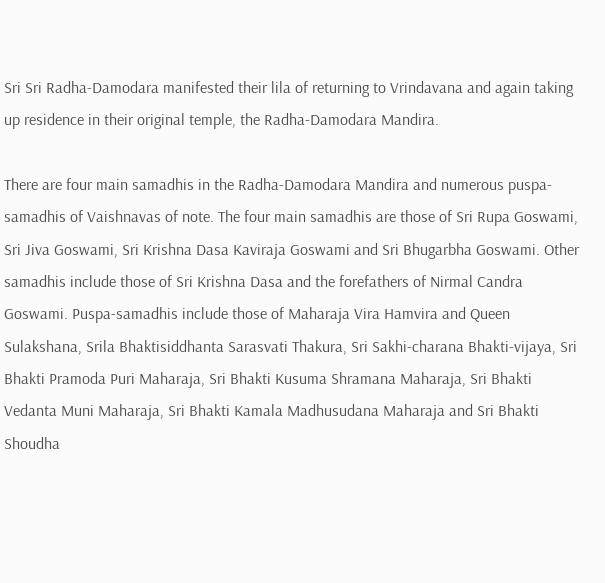Sri Sri Radha-Damodara manifested their lila of returning to Vrindavana and again taking up residence in their original temple, the Radha-Damodara Mandira.

There are four main samadhis in the Radha-Damodara Mandira and numerous puspa-samadhis of Vaishnavas of note. The four main samadhis are those of Sri Rupa Goswami, Sri Jiva Goswami, Sri Krishna Dasa Kaviraja Goswami and Sri Bhugarbha Goswami. Other samadhis include those of Sri Krishna Dasa and the forefathers of Nirmal Candra Goswami. Puspa-samadhis include those of Maharaja Vira Hamvira and Queen Sulakshana, Srila Bhaktisiddhanta Sarasvati Thakura, Sri Sakhi-charana Bhakti-vijaya, Sri Bhakti Pramoda Puri Maharaja, Sri Bhakti Kusuma Shramana Maharaja, Sri Bhakti Vedanta Muni Maharaja, Sri Bhakti Kamala Madhusudana Maharaja and Sri Bhakti Shoudha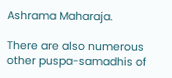Ashrama Maharaja.

There are also numerous other puspa-samadhis of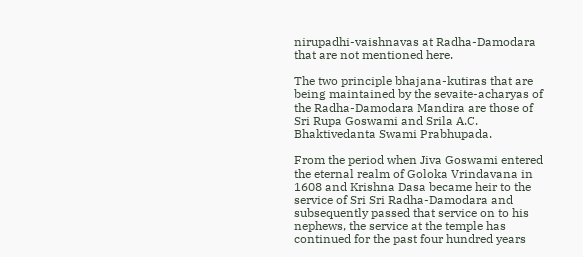nirupadhi-vaishnavas at Radha-Damodara that are not mentioned here.

The two principle bhajana-kutiras that are being maintained by the sevaite-acharyas of the Radha-Damodara Mandira are those of Sri Rupa Goswami and Srila A.C. Bhaktivedanta Swami Prabhupada.

From the period when Jiva Goswami entered the eternal realm of Goloka Vrindavana in 1608 and Krishna Dasa became heir to the service of Sri Sri Radha-Damodara and subsequently passed that service on to his nephews, the service at the temple has continued for the past four hundred years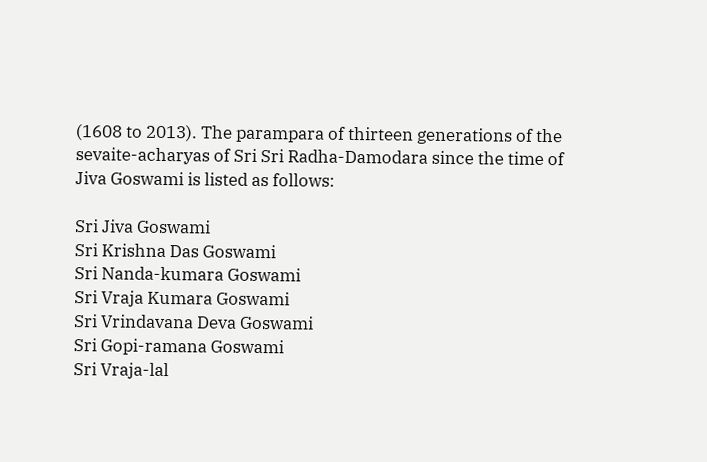(1608 to 2013). The parampara of thirteen generations of the sevaite-acharyas of Sri Sri Radha-Damodara since the time of Jiva Goswami is listed as follows:

Sri Jiva Goswami
Sri Krishna Das Goswami
Sri Nanda-kumara Goswami
Sri Vraja Kumara Goswami
Sri Vrindavana Deva Goswami
Sri Gopi-ramana Goswami
Sri Vraja-lal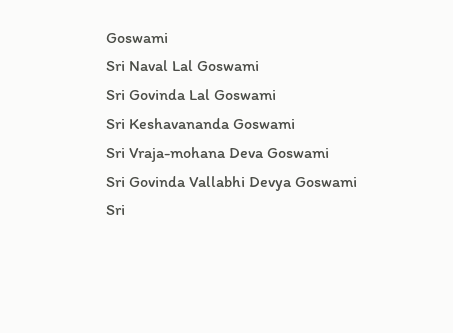Goswami
Sri Naval Lal Goswami
Sri Govinda Lal Goswami
Sri Keshavananda Goswami
Sri Vraja-mohana Deva Goswami
Sri Govinda Vallabhi Devya Goswami
Sri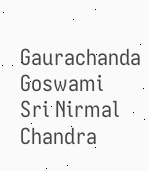Gaurachanda Goswami
Sri Nirmal Chandra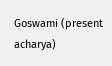Goswami (present acharya)